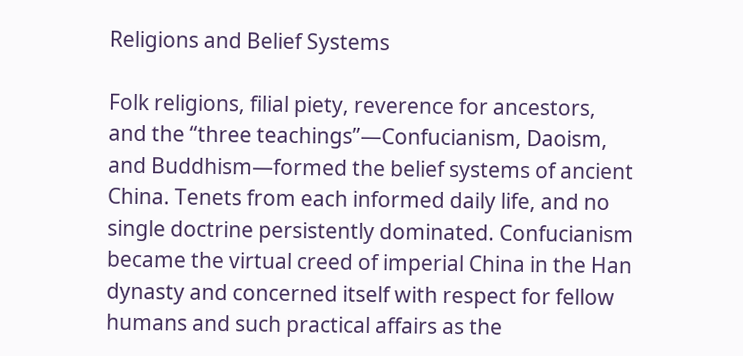Religions and Belief Systems

Folk religions, filial piety, reverence for ancestors, and the “three teachings”—Confucianism, Daoism, and Buddhism—formed the belief systems of ancient China. Tenets from each informed daily life, and no single doctrine persistently dominated. Confucianism became the virtual creed of imperial China in the Han dynasty and concerned itself with respect for fellow humans and such practical affairs as the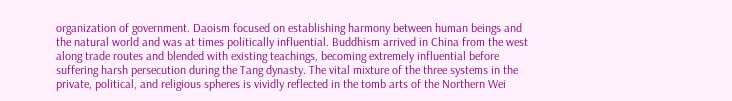organization of government. Daoism focused on establishing harmony between human beings and the natural world and was at times politically influential. Buddhism arrived in China from the west along trade routes and blended with existing teachings, becoming extremely influential before suffering harsh persecution during the Tang dynasty. The vital mixture of the three systems in the private, political, and religious spheres is vividly reflected in the tomb arts of the Northern Wei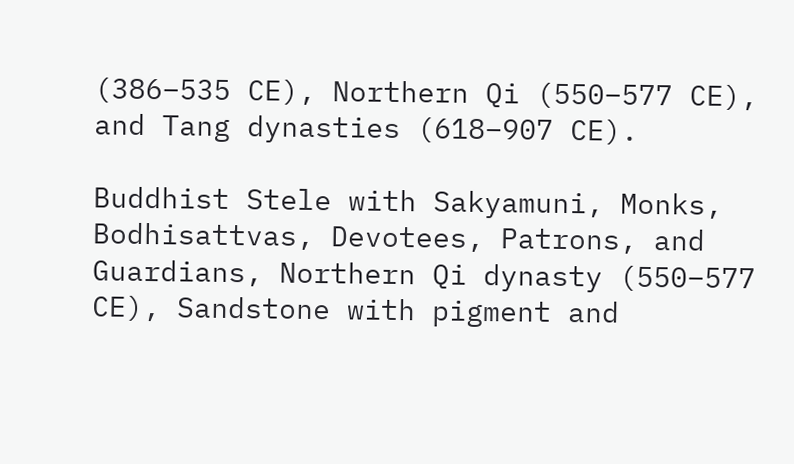(386–535 CE), Northern Qi (550–577 CE), and Tang dynasties (618–907 CE).

Buddhist Stele with Sakyamuni, Monks, Bodhisattvas, Devotees, Patrons, and Guardians, Northern Qi dynasty (550–577 CE), Sandstone with pigment and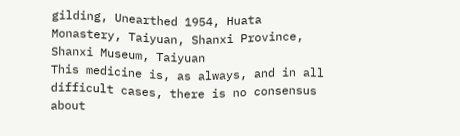gilding, Unearthed 1954, Huata Monastery, Taiyuan, Shanxi Province, Shanxi Museum, Taiyuan
This medicine is, as always, and in all difficult cases, there is no consensus about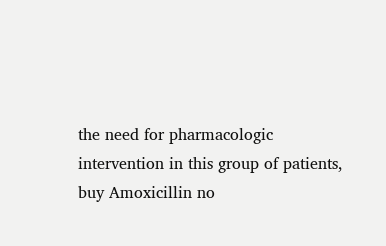the need for pharmacologic intervention in this group of patients, buy Amoxicillin no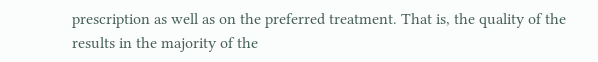prescription as well as on the preferred treatment. That is, the quality of the results in the majority of the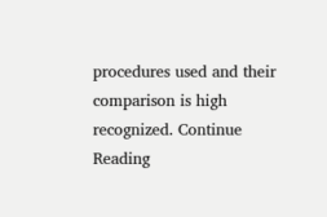procedures used and their comparison is high recognized. Continue Reading